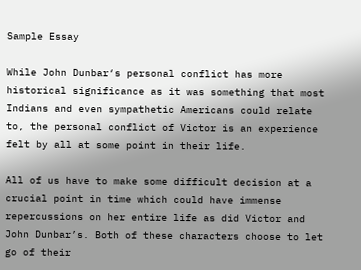Sample Essay

While John Dunbar‘s personal conflict has more historical significance as it was something that most Indians and even sympathetic Americans could relate to, the personal conflict of Victor is an experience felt by all at some point in their life.

All of us have to make some difficult decision at a crucial point in time which could have immense repercussions on her entire life as did Victor and John Dunbar’s. Both of these characters choose to let go of their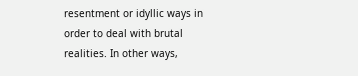resentment or idyllic ways in order to deal with brutal realities. In other ways,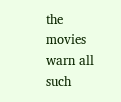the movies warn all such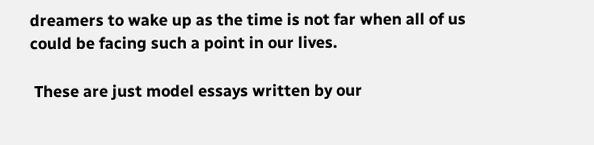dreamers to wake up as the time is not far when all of us could be facing such a point in our lives.

 These are just model essays written by our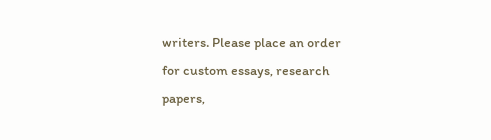writers. Please place an order for custom essays, research papers,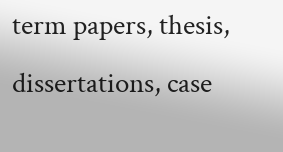term papers, thesis, dissertations, case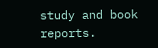study and book reports.